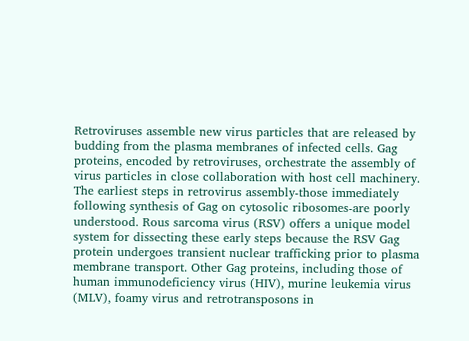Retroviruses assemble new virus particles that are released by budding from the plasma membranes of infected cells. Gag proteins, encoded by retroviruses, orchestrate the assembly of virus particles in close collaboration with host cell machinery. The earliest steps in retrovirus assembly-those immediately following synthesis of Gag on cytosolic ribosomes-are poorly understood. Rous sarcoma virus (RSV) offers a unique model system for dissecting these early steps because the RSV Gag protein undergoes transient nuclear trafficking prior to plasma membrane transport. Other Gag proteins, including those of human immunodeficiency virus (HIV), murine leukemia virus (MLV), foamy virus and retrotransposons in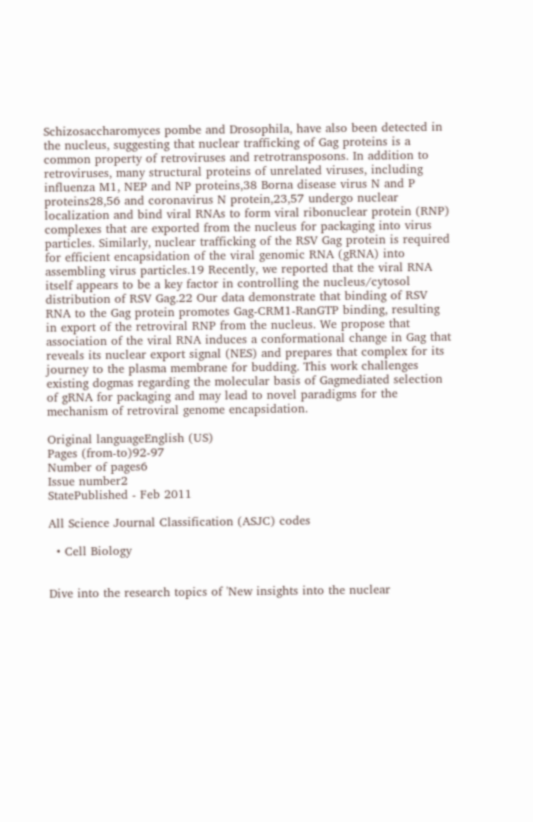Schizosaccharomyces pombe and Drosophila, have also been detected in the nucleus, suggesting that nuclear trafficking of Gag proteins is a common property of retroviruses and retrotransposons. In addition to retroviruses, many structural proteins of unrelated viruses, including influenza M1, NEP and NP proteins,38 Borna disease virus N and P proteins28,56 and coronavirus N protein,23,57 undergo nuclear localization and bind viral RNAs to form viral ribonuclear protein (RNP) complexes that are exported from the nucleus for packaging into virus particles. Similarly, nuclear trafficking of the RSV Gag protein is required for efficient encapsidation of the viral genomic RNA (gRNA) into assembling virus particles.19 Recently, we reported that the viral RNA itself appears to be a key factor in controlling the nucleus/cytosol distribution of RSV Gag.22 Our data demonstrate that binding of RSV RNA to the Gag protein promotes Gag-CRM1-RanGTP binding, resulting in export of the retroviral RNP from the nucleus. We propose that association of the viral RNA induces a conformational change in Gag that reveals its nuclear export signal (NES) and prepares that complex for its journey to the plasma membrane for budding. This work challenges existing dogmas regarding the molecular basis of Gagmediated selection of gRNA for packaging and may lead to novel paradigms for the mechanism of retroviral genome encapsidation.

Original languageEnglish (US)
Pages (from-to)92-97
Number of pages6
Issue number2
StatePublished - Feb 2011

All Science Journal Classification (ASJC) codes

  • Cell Biology


Dive into the research topics of 'New insights into the nuclear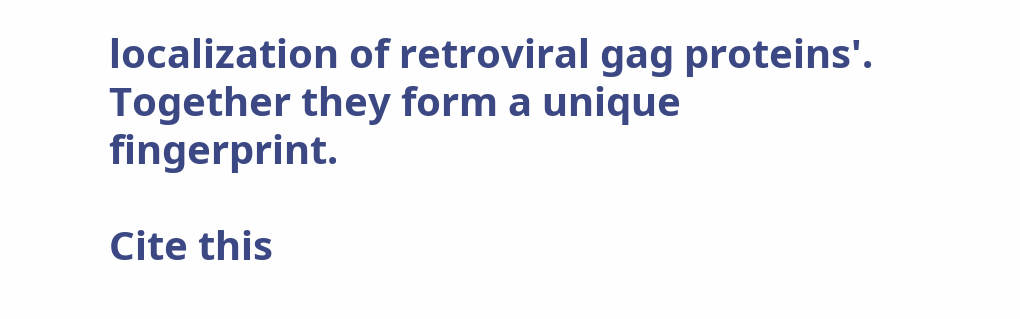localization of retroviral gag proteins'. Together they form a unique fingerprint.

Cite this